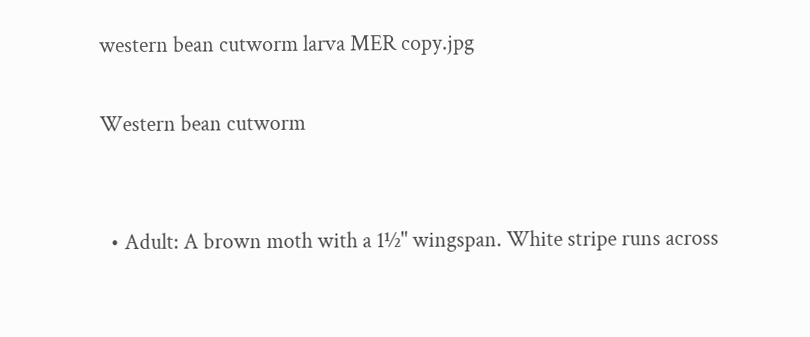western bean cutworm larva MER copy.jpg

Western bean cutworm


  • Adult: A brown moth with a 1½" wingspan. White stripe runs across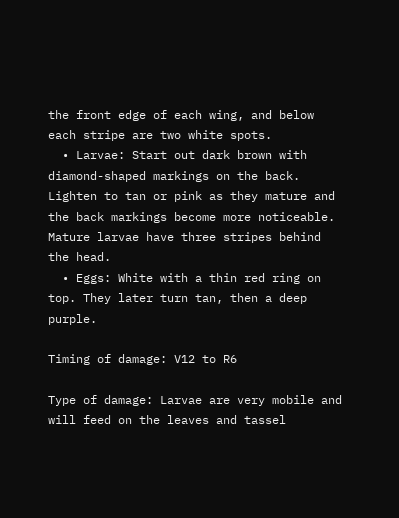the front edge of each wing, and below each stripe are two white spots.
  • Larvae: Start out dark brown with diamond-shaped markings on the back. Lighten to tan or pink as they mature and the back markings become more noticeable. Mature larvae have three stripes behind the head.
  • Eggs: White with a thin red ring on top. They later turn tan, then a deep purple.

Timing of damage: V12 to R6

Type of damage: Larvae are very mobile and will feed on the leaves and tassel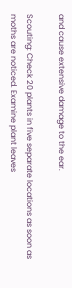and cause extensive damage to the ear.

Scouting: Check 20 plants in five separate locations as soon as moths are noticed. Examine plant leaves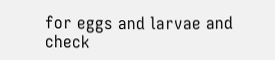for eggs and larvae and check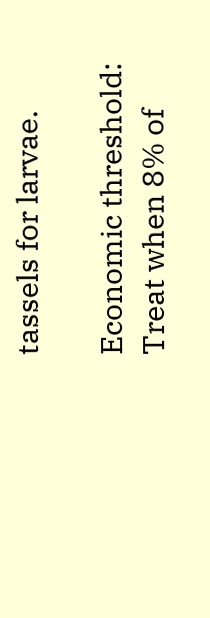tassels for larvae.

Economic threshold: Treat when 8% of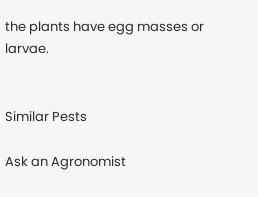the plants have egg masses or larvae.


Similar Pests

Ask an Agronomist